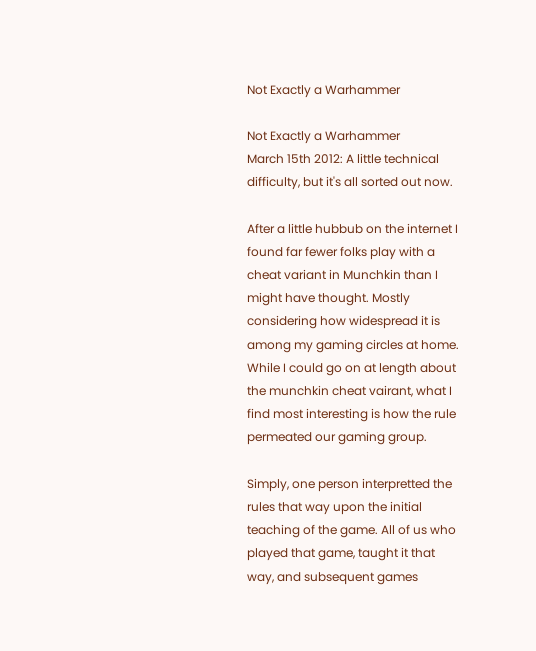Not Exactly a Warhammer

Not Exactly a Warhammer
March 15th 2012: A little technical difficulty, but it's all sorted out now.

After a little hubbub on the internet I found far fewer folks play with a cheat variant in Munchkin than I might have thought. Mostly considering how widespread it is among my gaming circles at home. While I could go on at length about the munchkin cheat vairant, what I find most interesting is how the rule permeated our gaming group.

Simply, one person interpretted the rules that way upon the initial teaching of the game. All of us who played that game, taught it that way, and subsequent games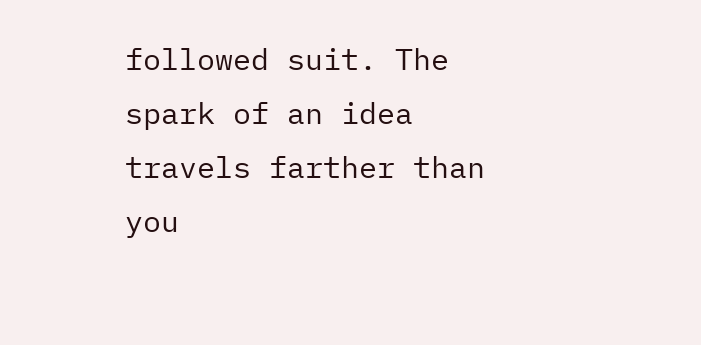followed suit. The spark of an idea travels farther than you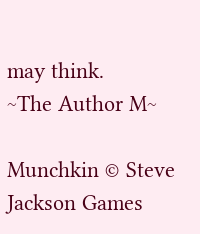may think.
~The Author M~

Munchkin © Steve Jackson Games